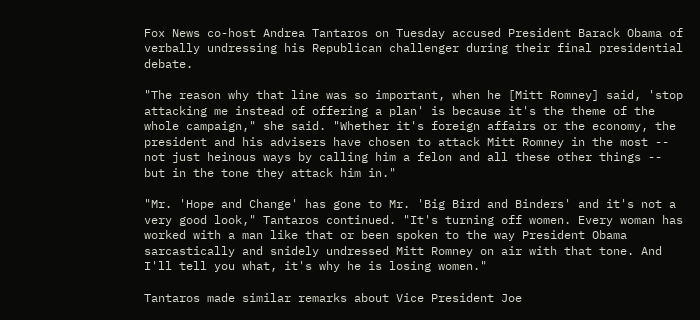Fox News co-host Andrea Tantaros on Tuesday accused President Barack Obama of verbally undressing his Republican challenger during their final presidential debate.

"The reason why that line was so important, when he [Mitt Romney] said, 'stop attacking me instead of offering a plan' is because it's the theme of the whole campaign," she said. "Whether it's foreign affairs or the economy, the president and his advisers have chosen to attack Mitt Romney in the most -- not just heinous ways by calling him a felon and all these other things -- but in the tone they attack him in."

"Mr. 'Hope and Change' has gone to Mr. 'Big Bird and Binders' and it's not a very good look," Tantaros continued. "It's turning off women. Every woman has worked with a man like that or been spoken to the way President Obama sarcastically and snidely undressed Mitt Romney on air with that tone. And I'll tell you what, it's why he is losing women."

Tantaros made similar remarks about Vice President Joe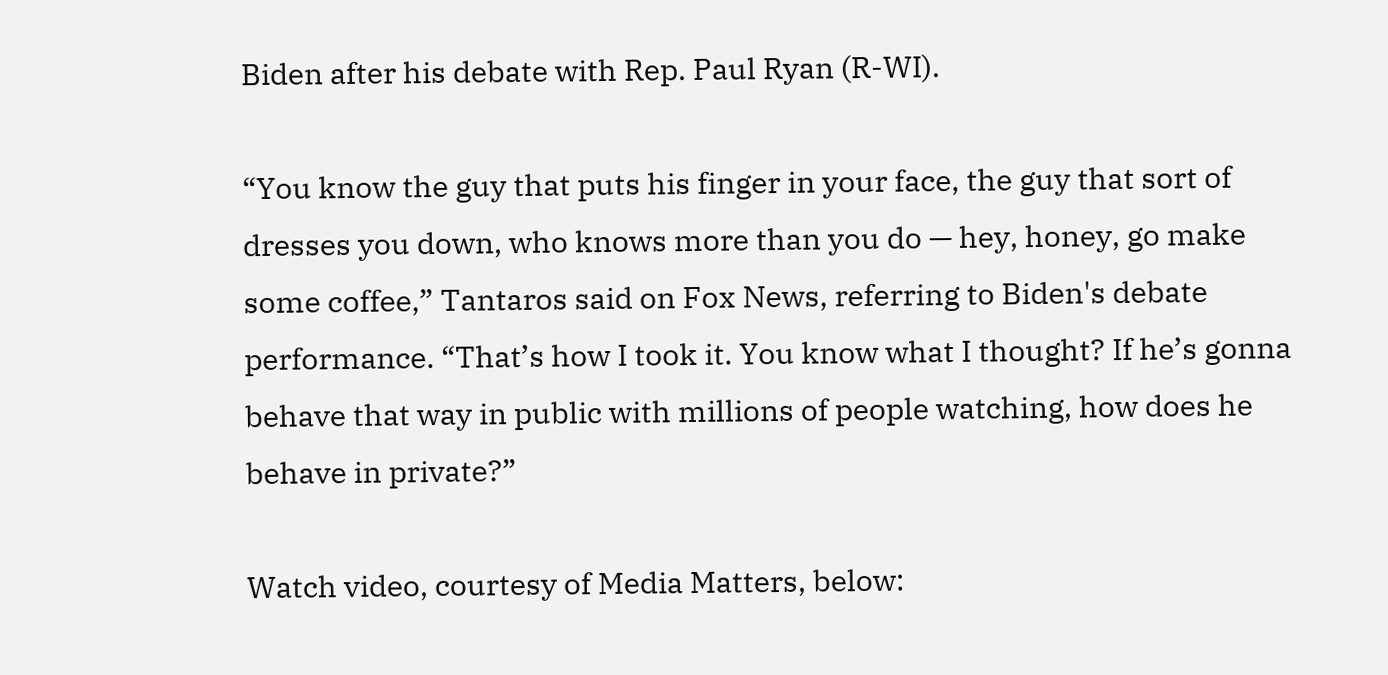Biden after his debate with Rep. Paul Ryan (R-WI).

“You know the guy that puts his finger in your face, the guy that sort of dresses you down, who knows more than you do — hey, honey, go make some coffee,” Tantaros said on Fox News, referring to Biden's debate performance. “That’s how I took it. You know what I thought? If he’s gonna behave that way in public with millions of people watching, how does he behave in private?”

Watch video, courtesy of Media Matters, below: